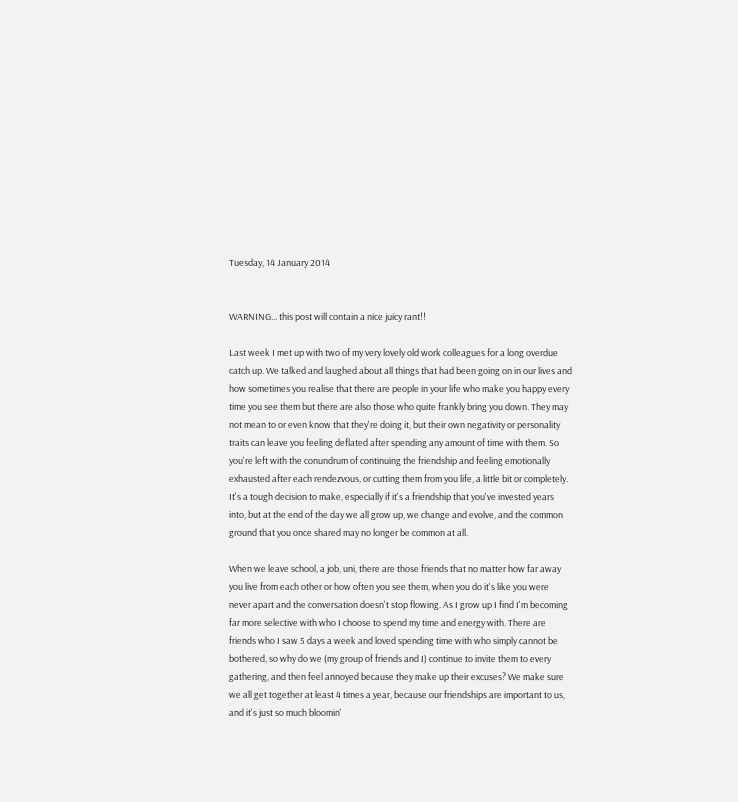Tuesday, 14 January 2014


WARNING... this post will contain a nice juicy rant!!

Last week I met up with two of my very lovely old work colleagues for a long overdue catch up. We talked and laughed about all things that had been going on in our lives and how sometimes you realise that there are people in your life who make you happy every time you see them but there are also those who quite frankly bring you down. They may not mean to or even know that they're doing it, but their own negativity or personality traits can leave you feeling deflated after spending any amount of time with them. So you're left with the conundrum of continuing the friendship and feeling emotionally exhausted after each rendezvous, or cutting them from you life, a little bit or completely. It's a tough decision to make, especially if it's a friendship that you've invested years into, but at the end of the day we all grow up, we change and evolve, and the common ground that you once shared may no longer be common at all.

When we leave school, a job, uni, there are those friends that no matter how far away you live from each other or how often you see them, when you do it's like you were never apart and the conversation doesn't stop flowing. As I grow up I find I'm becoming far more selective with who I choose to spend my time and energy with. There are friends who I saw 5 days a week and loved spending time with who simply cannot be bothered, so why do we (my group of friends and I) continue to invite them to every gathering, and then feel annoyed because they make up their excuses? We make sure we all get together at least 4 times a year, because our friendships are important to us, and it's just so much bloomin'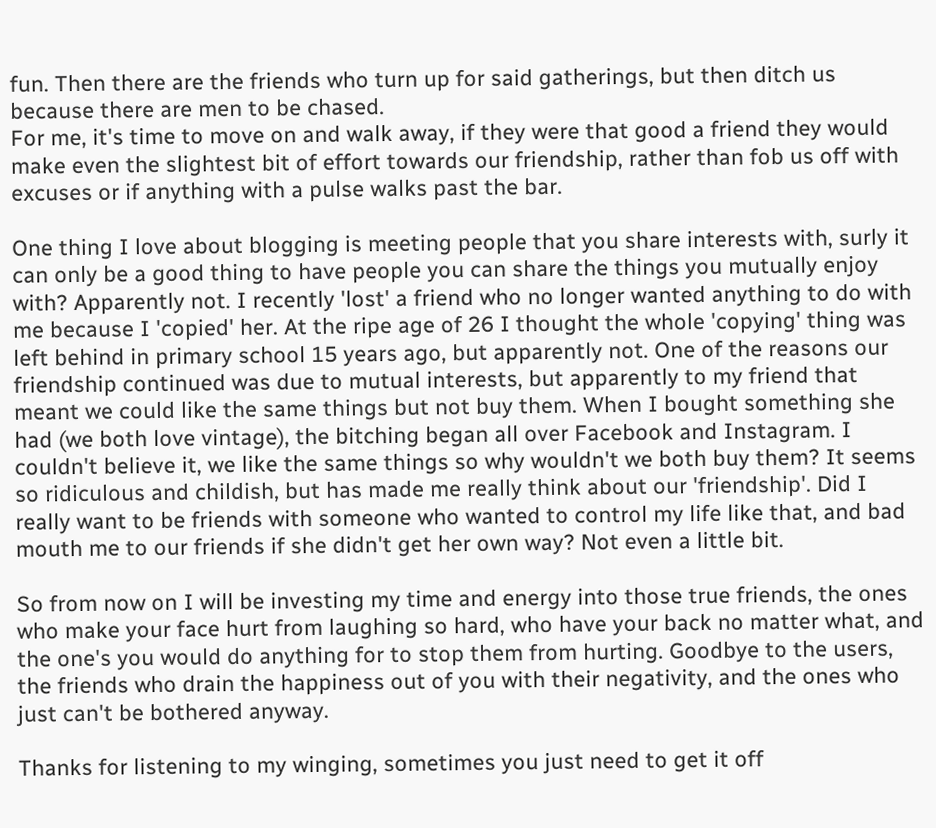fun. Then there are the friends who turn up for said gatherings, but then ditch us because there are men to be chased.
For me, it's time to move on and walk away, if they were that good a friend they would make even the slightest bit of effort towards our friendship, rather than fob us off with excuses or if anything with a pulse walks past the bar.

One thing I love about blogging is meeting people that you share interests with, surly it can only be a good thing to have people you can share the things you mutually enjoy with? Apparently not. I recently 'lost' a friend who no longer wanted anything to do with me because I 'copied' her. At the ripe age of 26 I thought the whole 'copying' thing was left behind in primary school 15 years ago, but apparently not. One of the reasons our friendship continued was due to mutual interests, but apparently to my friend that meant we could like the same things but not buy them. When I bought something she had (we both love vintage), the bitching began all over Facebook and Instagram. I couldn't believe it, we like the same things so why wouldn't we both buy them? It seems so ridiculous and childish, but has made me really think about our 'friendship'. Did I really want to be friends with someone who wanted to control my life like that, and bad mouth me to our friends if she didn't get her own way? Not even a little bit.

So from now on I will be investing my time and energy into those true friends, the ones who make your face hurt from laughing so hard, who have your back no matter what, and the one's you would do anything for to stop them from hurting. Goodbye to the users, the friends who drain the happiness out of you with their negativity, and the ones who just can't be bothered anyway.

Thanks for listening to my winging, sometimes you just need to get it off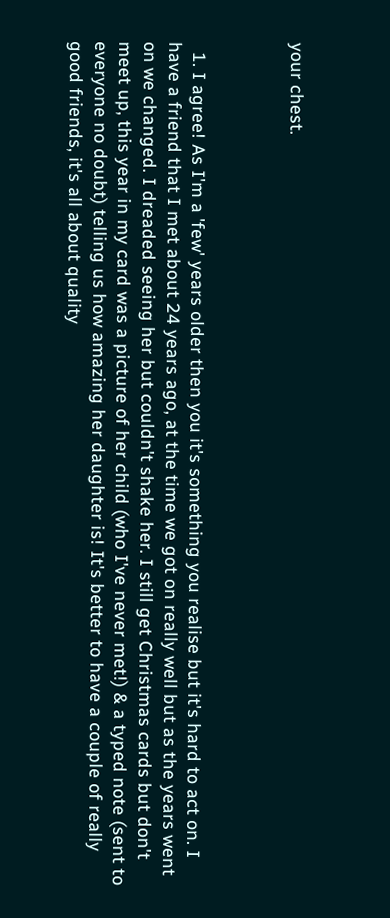your chest.



  1. I agree! As I'm a 'few' years older then you it's something you realise but it's hard to act on. I have a friend that I met about 24 years ago, at the time we got on really well but as the years went on we changed. I dreaded seeing her but couldn't shake her. I still get Christmas cards but don't meet up, this year in my card was a picture of her child (who I've never met!) & a typed note (sent to everyone no doubt) telling us how amazing her daughter is! It's better to have a couple of really good friends, it's all about quality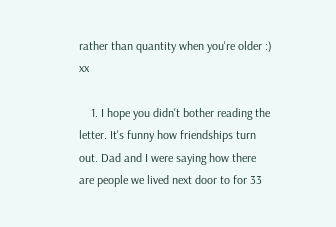rather than quantity when you're older :) xx

    1. I hope you didn't bother reading the letter. It's funny how friendships turn out. Dad and I were saying how there are people we lived next door to for 33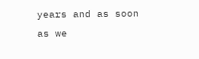years and as soon as we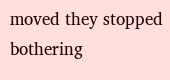moved they stopped bothering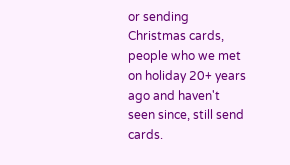or sending Christmas cards, people who we met on holiday 20+ years ago and haven't seen since, still send cards.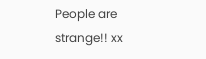People are strange!! xx